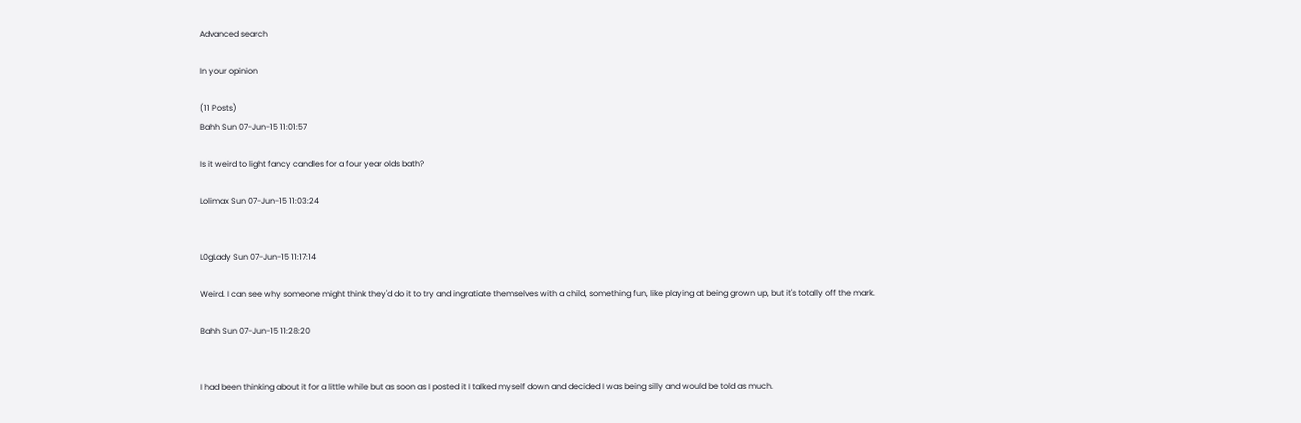Advanced search

In your opinion

(11 Posts)
Bahh Sun 07-Jun-15 11:01:57

Is it weird to light fancy candles for a four year olds bath?

Lolimax Sun 07-Jun-15 11:03:24


L0gLady Sun 07-Jun-15 11:17:14

Weird. I can see why someone might think they'd do it to try and ingratiate themselves with a child, something fun, like playing at being grown up, but it's totally off the mark.

Bahh Sun 07-Jun-15 11:28:20


I had been thinking about it for a little while but as soon as I posted it I talked myself down and decided I was being silly and would be told as much.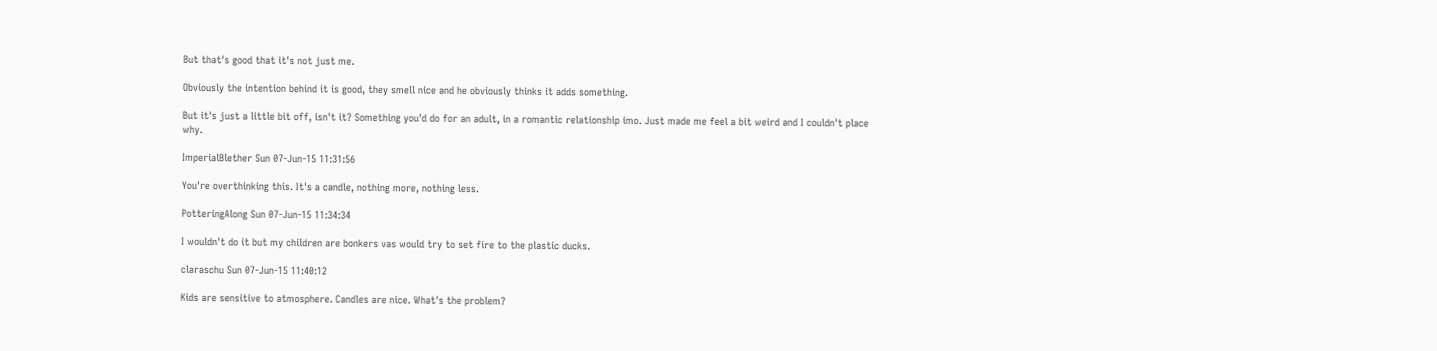But that's good that it's not just me.

Obviously the intention behind it is good, they smell nice and he obviously thinks it adds something.

But it's just a little bit off, isn't it? Something you'd do for an adult, in a romantic relationship imo. Just made me feel a bit weird and I couldn't place why.

ImperialBlether Sun 07-Jun-15 11:31:56

You're overthinking this. It's a candle, nothing more, nothing less.

PotteringAlong Sun 07-Jun-15 11:34:34

I wouldn't do it but my children are bonkers vas would try to set fire to the plastic ducks.

claraschu Sun 07-Jun-15 11:40:12

Kids are sensitive to atmosphere. Candles are nice. What's the problem?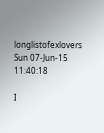longlistofexlovers Sun 07-Jun-15 11:40:18

I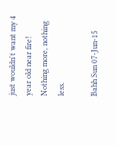just wouldn't want my 4 year old near fire! Nothing more, nothing less.

Bahh Sun 07-Jun-15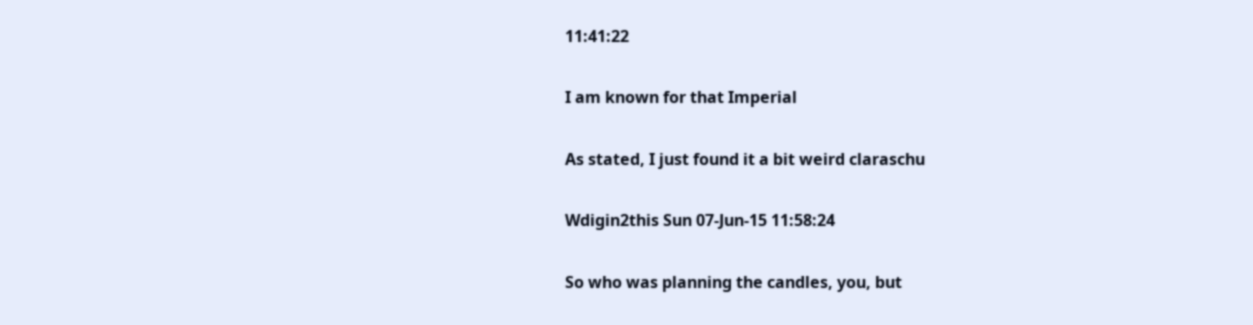11:41:22

I am known for that Imperial

As stated, I just found it a bit weird claraschu

Wdigin2this Sun 07-Jun-15 11:58:24

So who was planning the candles, you, but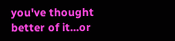you've thought better of it...or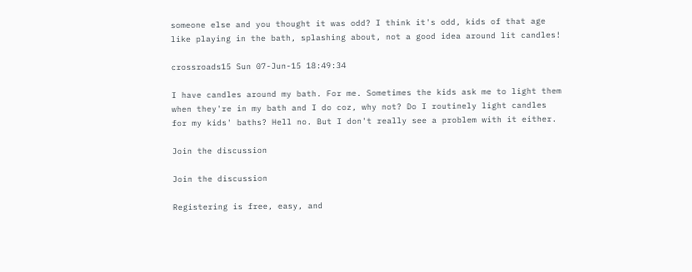someone else and you thought it was odd? I think it's odd, kids of that age like playing in the bath, splashing about, not a good idea around lit candles!

crossroads15 Sun 07-Jun-15 18:49:34

I have candles around my bath. For me. Sometimes the kids ask me to light them when they're in my bath and I do coz, why not? Do I routinely light candles for my kids' baths? Hell no. But I don't really see a problem with it either.

Join the discussion

Join the discussion

Registering is free, easy, and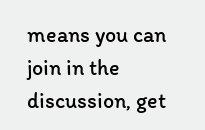means you can join in the discussion, get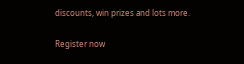discounts, win prizes and lots more.

Register now